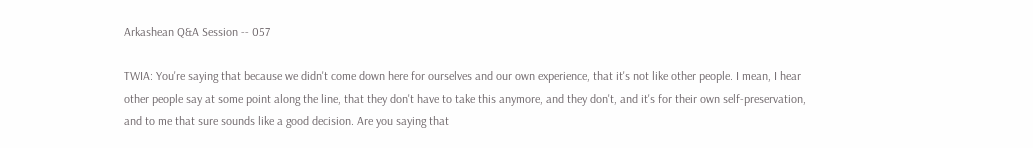Arkashean Q&A Session -- 057

TWIA: You're saying that because we didn't come down here for ourselves and our own experience, that it's not like other people. I mean, I hear other people say at some point along the line, that they don't have to take this anymore, and they don't, and it's for their own self-preservation, and to me that sure sounds like a good decision. Are you saying that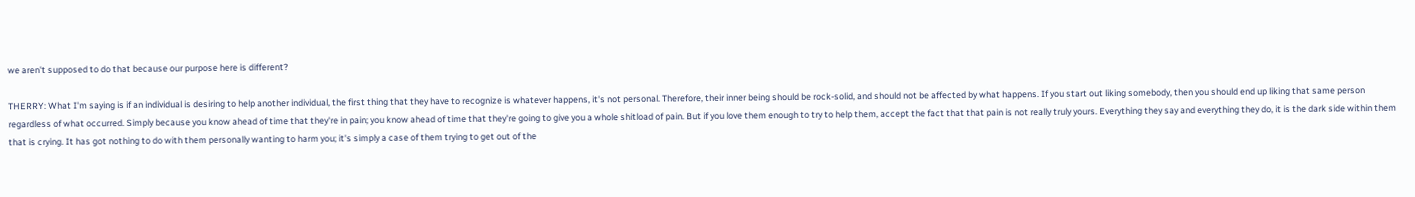we aren't supposed to do that because our purpose here is different?

THERRY: What I'm saying is if an individual is desiring to help another individual, the first thing that they have to recognize is whatever happens, it's not personal. Therefore, their inner being should be rock-solid, and should not be affected by what happens. If you start out liking somebody, then you should end up liking that same person regardless of what occurred. Simply because you know ahead of time that they're in pain; you know ahead of time that they're going to give you a whole shitload of pain. But if you love them enough to try to help them, accept the fact that that pain is not really truly yours. Everything they say and everything they do, it is the dark side within them that is crying. It has got nothing to do with them personally wanting to harm you; it's simply a case of them trying to get out of the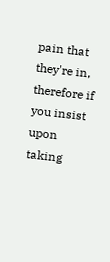pain that they're in, therefore if you insist upon taking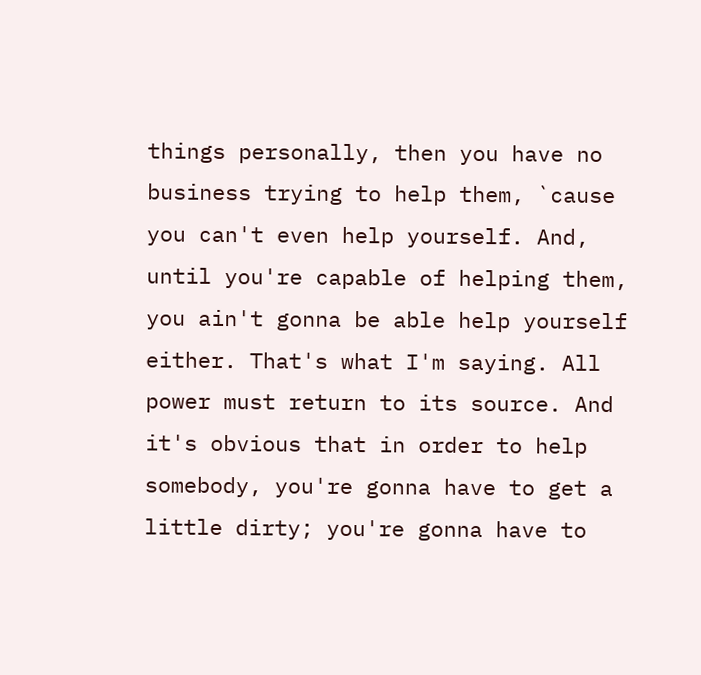things personally, then you have no business trying to help them, `cause you can't even help yourself. And, until you're capable of helping them, you ain't gonna be able help yourself either. That's what I'm saying. All power must return to its source. And it's obvious that in order to help somebody, you're gonna have to get a little dirty; you're gonna have to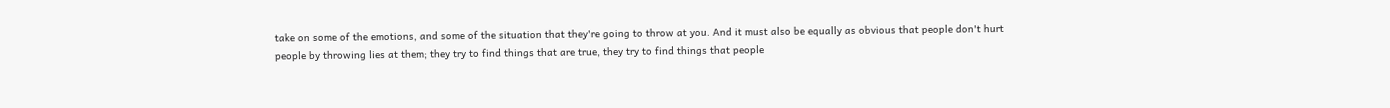take on some of the emotions, and some of the situation that they're going to throw at you. And it must also be equally as obvious that people don't hurt people by throwing lies at them; they try to find things that are true, they try to find things that people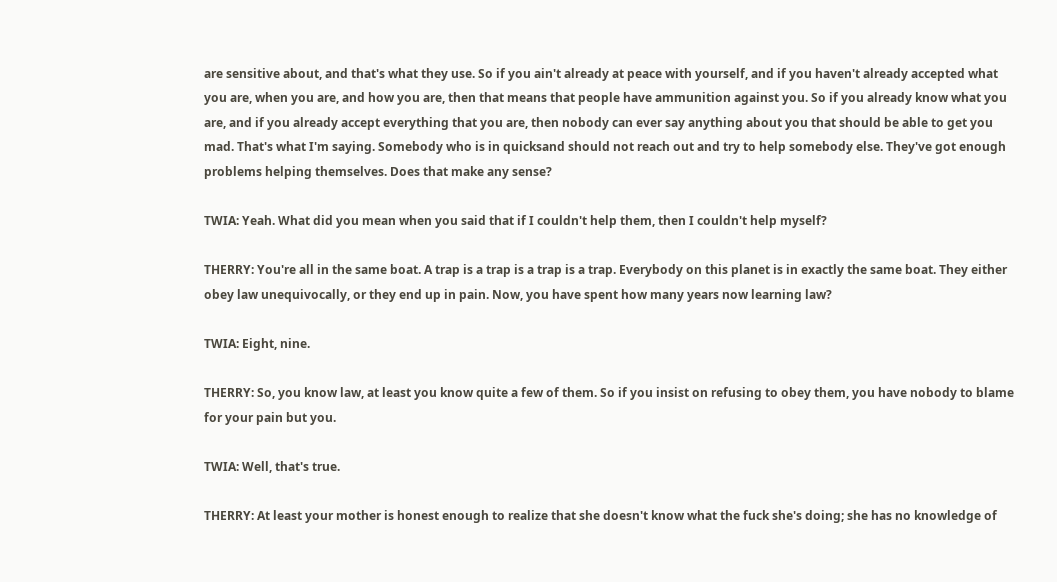are sensitive about, and that's what they use. So if you ain't already at peace with yourself, and if you haven't already accepted what you are, when you are, and how you are, then that means that people have ammunition against you. So if you already know what you are, and if you already accept everything that you are, then nobody can ever say anything about you that should be able to get you mad. That's what I'm saying. Somebody who is in quicksand should not reach out and try to help somebody else. They've got enough problems helping themselves. Does that make any sense?

TWIA: Yeah. What did you mean when you said that if I couldn't help them, then I couldn't help myself?

THERRY: You're all in the same boat. A trap is a trap is a trap is a trap. Everybody on this planet is in exactly the same boat. They either obey law unequivocally, or they end up in pain. Now, you have spent how many years now learning law?

TWIA: Eight, nine.

THERRY: So, you know law, at least you know quite a few of them. So if you insist on refusing to obey them, you have nobody to blame for your pain but you.

TWIA: Well, that's true.

THERRY: At least your mother is honest enough to realize that she doesn't know what the fuck she's doing; she has no knowledge of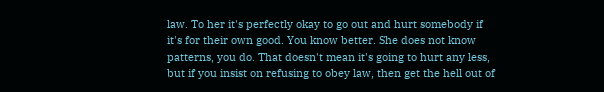law. To her it's perfectly okay to go out and hurt somebody if it's for their own good. You know better. She does not know patterns, you do. That doesn't mean it's going to hurt any less, but if you insist on refusing to obey law, then get the hell out of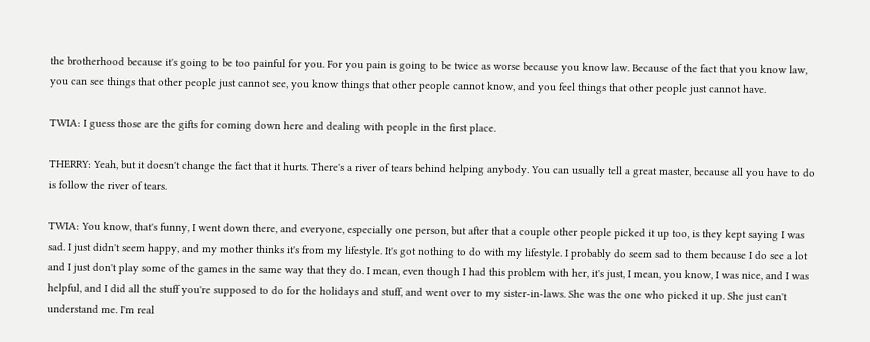the brotherhood because it's going to be too painful for you. For you pain is going to be twice as worse because you know law. Because of the fact that you know law, you can see things that other people just cannot see, you know things that other people cannot know, and you feel things that other people just cannot have.

TWIA: I guess those are the gifts for coming down here and dealing with people in the first place.

THERRY: Yeah, but it doesn't change the fact that it hurts. There's a river of tears behind helping anybody. You can usually tell a great master, because all you have to do is follow the river of tears.

TWIA: You know, that's funny, I went down there, and everyone, especially one person, but after that a couple other people picked it up too, is they kept saying I was sad. I just didn't seem happy, and my mother thinks it's from my lifestyle. It's got nothing to do with my lifestyle. I probably do seem sad to them because I do see a lot and I just don't play some of the games in the same way that they do. I mean, even though I had this problem with her, it's just, I mean, you know, I was nice, and I was helpful, and I did all the stuff you're supposed to do for the holidays and stuff, and went over to my sister-in-laws. She was the one who picked it up. She just can't understand me. I'm real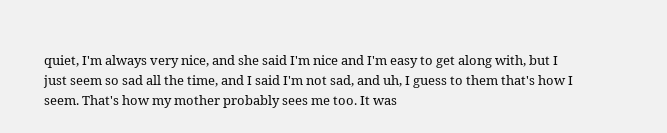quiet, I'm always very nice, and she said I'm nice and I'm easy to get along with, but I just seem so sad all the time, and I said I'm not sad, and uh, I guess to them that's how I seem. That's how my mother probably sees me too. It was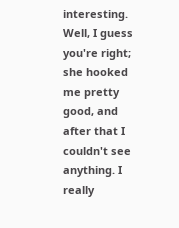interesting. Well, I guess you're right; she hooked me pretty good, and after that I couldn't see anything. I really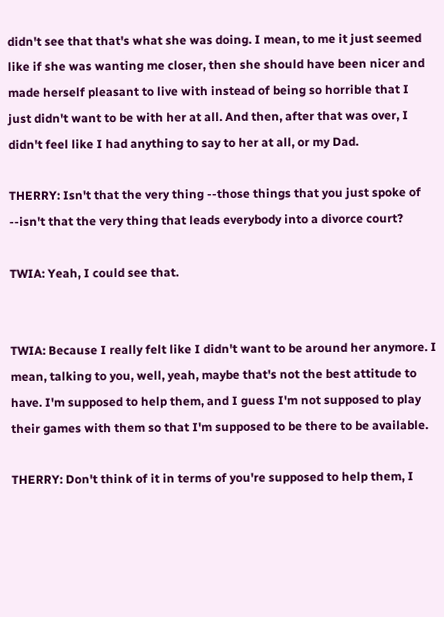didn't see that that's what she was doing. I mean, to me it just seemed like if she was wanting me closer, then she should have been nicer and made herself pleasant to live with instead of being so horrible that I just didn't want to be with her at all. And then, after that was over, I didn't feel like I had anything to say to her at all, or my Dad.

THERRY: Isn't that the very thing --those things that you just spoke of --isn't that the very thing that leads everybody into a divorce court?

TWIA: Yeah, I could see that.


TWIA: Because I really felt like I didn't want to be around her anymore. I mean, talking to you, well, yeah, maybe that's not the best attitude to have. I'm supposed to help them, and I guess I'm not supposed to play their games with them so that I'm supposed to be there to be available.

THERRY: Don't think of it in terms of you're supposed to help them, I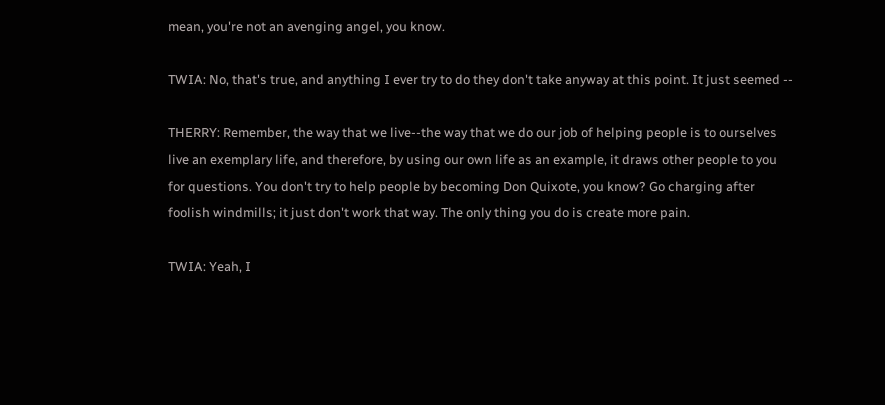mean, you're not an avenging angel, you know.

TWIA: No, that's true, and anything I ever try to do they don't take anyway at this point. It just seemed --

THERRY: Remember, the way that we live--the way that we do our job of helping people is to ourselves live an exemplary life, and therefore, by using our own life as an example, it draws other people to you for questions. You don't try to help people by becoming Don Quixote, you know? Go charging after foolish windmills; it just don't work that way. The only thing you do is create more pain.

TWIA: Yeah, I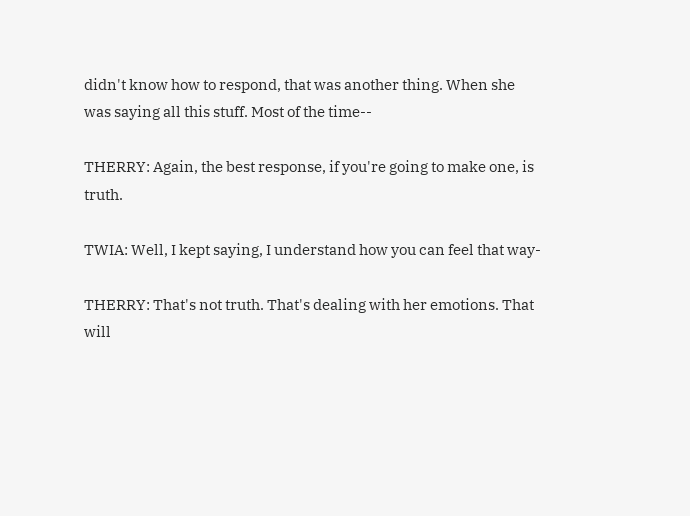didn't know how to respond, that was another thing. When she was saying all this stuff. Most of the time--

THERRY: Again, the best response, if you're going to make one, is truth.

TWIA: Well, I kept saying, I understand how you can feel that way-

THERRY: That's not truth. That's dealing with her emotions. That will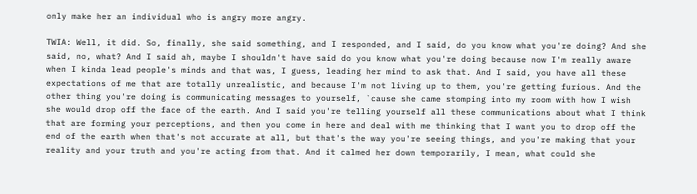only make her an individual who is angry more angry.

TWIA: Well, it did. So, finally, she said something, and I responded, and I said, do you know what you're doing? And she said, no, what? And I said ah, maybe I shouldn't have said do you know what you're doing because now I'm really aware when I kinda lead people's minds and that was, I guess, leading her mind to ask that. And I said, you have all these expectations of me that are totally unrealistic, and because I'm not living up to them, you're getting furious. And the other thing you're doing is communicating messages to yourself, `cause she came stomping into my room with how I wish she would drop off the face of the earth. And I said you're telling yourself all these communications about what I think that are forming your perceptions, and then you come in here and deal with me thinking that I want you to drop off the end of the earth when that's not accurate at all, but that's the way you're seeing things, and you're making that your reality and your truth and you're acting from that. And it calmed her down temporarily, I mean, what could she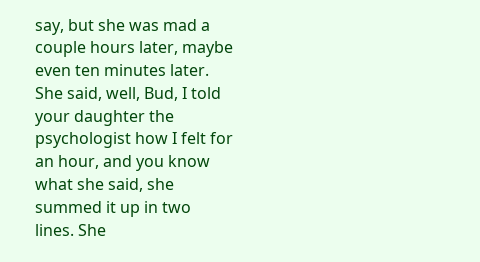say, but she was mad a couple hours later, maybe even ten minutes later. She said, well, Bud, I told your daughter the psychologist how I felt for an hour, and you know what she said, she summed it up in two lines. She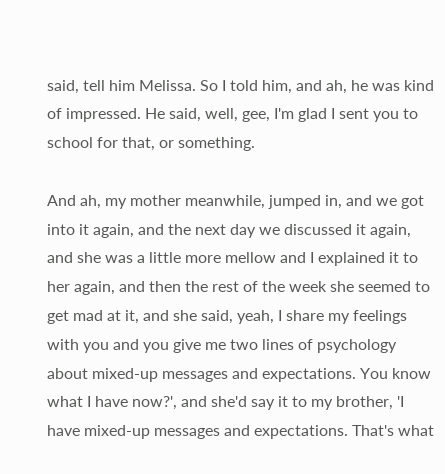said, tell him Melissa. So I told him, and ah, he was kind of impressed. He said, well, gee, I'm glad I sent you to school for that, or something.

And ah, my mother meanwhile, jumped in, and we got into it again, and the next day we discussed it again, and she was a little more mellow and I explained it to her again, and then the rest of the week she seemed to get mad at it, and she said, yeah, I share my feelings with you and you give me two lines of psychology about mixed-up messages and expectations. You know what I have now?', and she'd say it to my brother, 'I have mixed-up messages and expectations. That's what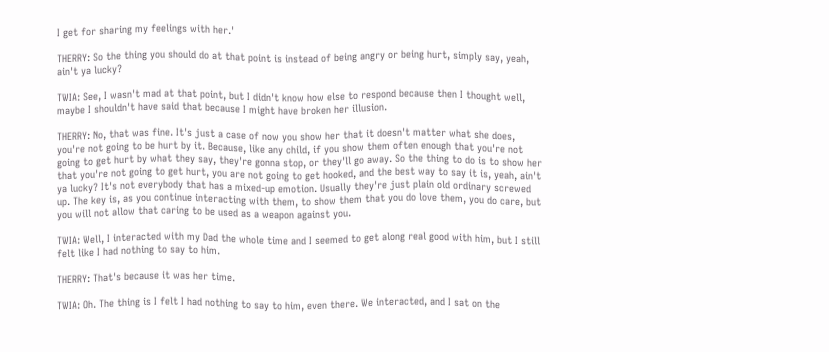I get for sharing my feelings with her.'

THERRY: So the thing you should do at that point is instead of being angry or being hurt, simply say, yeah, ain't ya lucky?

TWIA: See, I wasn't mad at that point, but I didn't know how else to respond because then I thought well, maybe I shouldn't have said that because I might have broken her illusion.

THERRY: No, that was fine. It's just a case of now you show her that it doesn't matter what she does, you're not going to be hurt by it. Because, like any child, if you show them often enough that you're not going to get hurt by what they say, they're gonna stop, or they'll go away. So the thing to do is to show her that you're not going to get hurt, you are not going to get hooked, and the best way to say it is, yeah, ain't ya lucky? It's not everybody that has a mixed-up emotion. Usually they're just plain old ordinary screwed up. The key is, as you continue interacting with them, to show them that you do love them, you do care, but you will not allow that caring to be used as a weapon against you.

TWIA: Well, I interacted with my Dad the whole time and I seemed to get along real good with him, but I still felt like I had nothing to say to him.

THERRY: That's because it was her time.

TWIA: Oh. The thing is I felt I had nothing to say to him, even there. We interacted, and I sat on the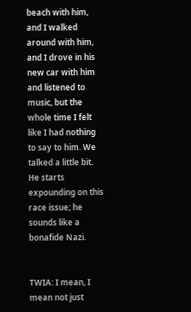beach with him, and I walked around with him, and I drove in his new car with him and listened to music, but the whole time I felt like I had nothing to say to him. We talked a little bit. He starts expounding on this race issue; he sounds like a bonafide Nazi.


TWIA: I mean, I mean not just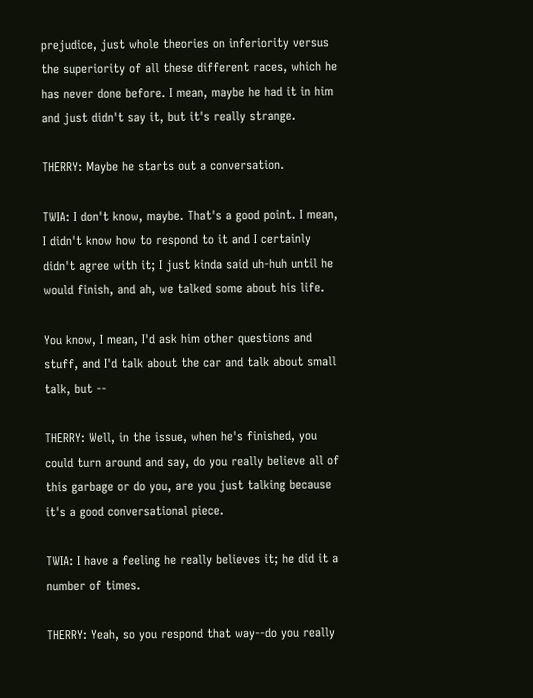prejudice, just whole theories on inferiority versus the superiority of all these different races, which he has never done before. I mean, maybe he had it in him and just didn't say it, but it's really strange.

THERRY: Maybe he starts out a conversation.

TWIA: I don't know, maybe. That's a good point. I mean, I didn't know how to respond to it and I certainly didn't agree with it; I just kinda said uh-huh until he would finish, and ah, we talked some about his life.

You know, I mean, I'd ask him other questions and stuff, and I'd talk about the car and talk about small talk, but --

THERRY: Well, in the issue, when he's finished, you could turn around and say, do you really believe all of this garbage or do you, are you just talking because it's a good conversational piece.

TWIA: I have a feeling he really believes it; he did it a number of times.

THERRY: Yeah, so you respond that way--do you really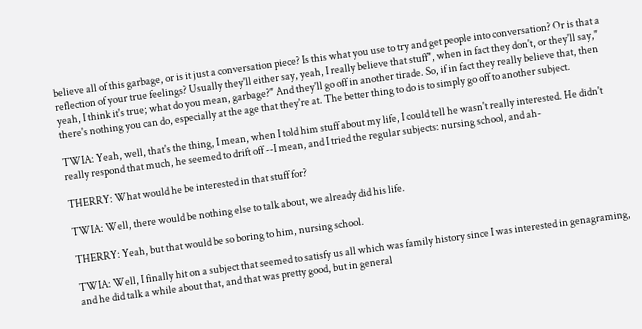believe all of this garbage, or is it just a conversation piece? Is this what you use to try and get people into conversation? Or is that a reflection of your true feelings? Usually they'll either say, yeah, I really believe that stuff", when in fact they don't, or they'll say," yeah, I think it's true; what do you mean, garbage?" And they'll go off in another tirade. So, if in fact they really believe that, then there's nothing you can do, especially at the age that they're at. The better thing to do is to simply go off to another subject.

TWIA: Yeah, well, that's the thing, I mean, when I told him stuff about my life, I could tell he wasn't really interested. He didn't really respond that much, he seemed to drift off --I mean, and I tried the regular subjects: nursing school, and ah-

THERRY: What would he be interested in that stuff for?

TWIA: Well, there would be nothing else to talk about, we already did his life.

THERRY: Yeah, but that would be so boring to him, nursing school.

TWIA: Well, I finally hit on a subject that seemed to satisfy us all which was family history since I was interested in genagraming, and he did talk a while about that, and that was pretty good, but in general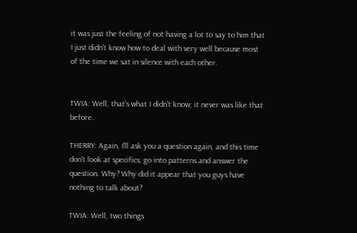it was just the feeling of not having a lot to say to him that I just didn't know how to deal with very well because most of the time we sat in silence with each other.


TWIA: Well, that's what I didn't know; it never was like that before.

THERRY: Again, I'll ask you a question again, and this time don't look at specifics; go into patterns and answer the question. Why? Why did it appear that you guys have nothing to talk about?

TWIA: Well, two things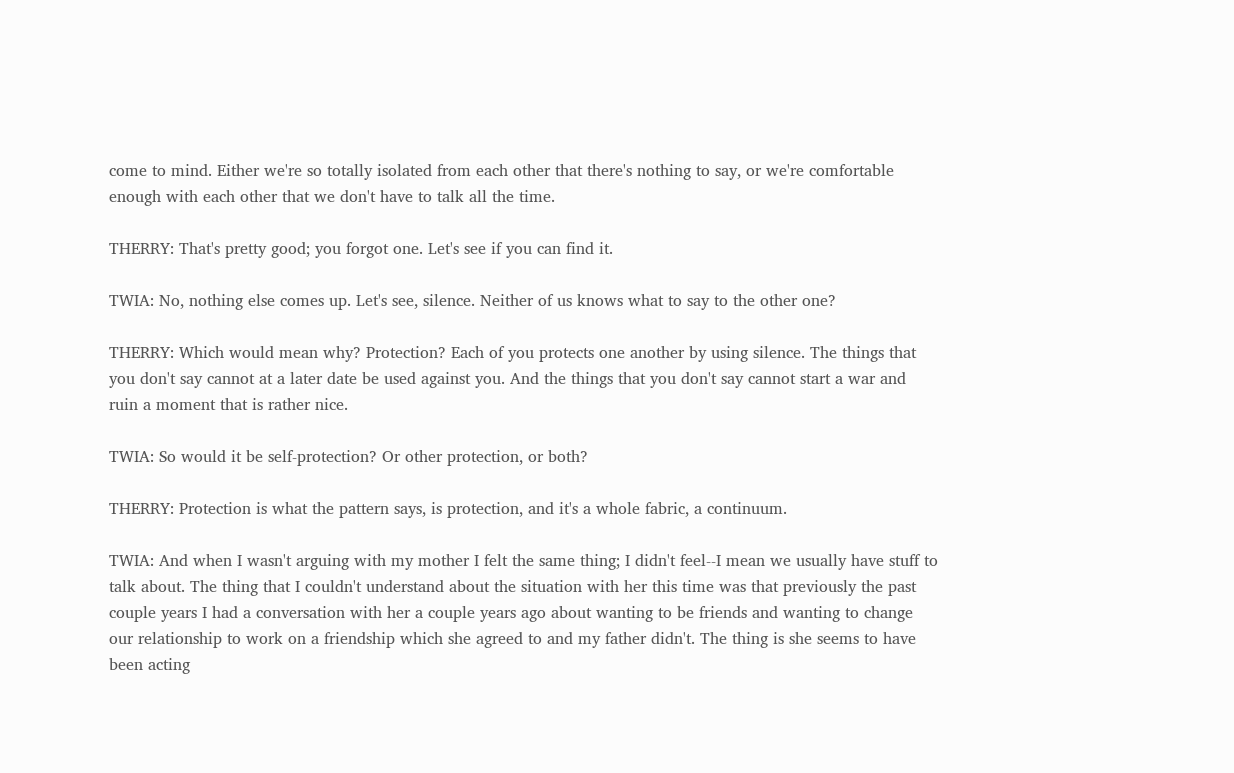come to mind. Either we're so totally isolated from each other that there's nothing to say, or we're comfortable enough with each other that we don't have to talk all the time.

THERRY: That's pretty good; you forgot one. Let's see if you can find it.

TWIA: No, nothing else comes up. Let's see, silence. Neither of us knows what to say to the other one?

THERRY: Which would mean why? Protection? Each of you protects one another by using silence. The things that you don't say cannot at a later date be used against you. And the things that you don't say cannot start a war and ruin a moment that is rather nice.

TWIA: So would it be self-protection? Or other protection, or both?

THERRY: Protection is what the pattern says, is protection, and it's a whole fabric, a continuum.

TWIA: And when I wasn't arguing with my mother I felt the same thing; I didn't feel--I mean we usually have stuff to talk about. The thing that I couldn't understand about the situation with her this time was that previously the past couple years I had a conversation with her a couple years ago about wanting to be friends and wanting to change our relationship to work on a friendship which she agreed to and my father didn't. The thing is she seems to have been acting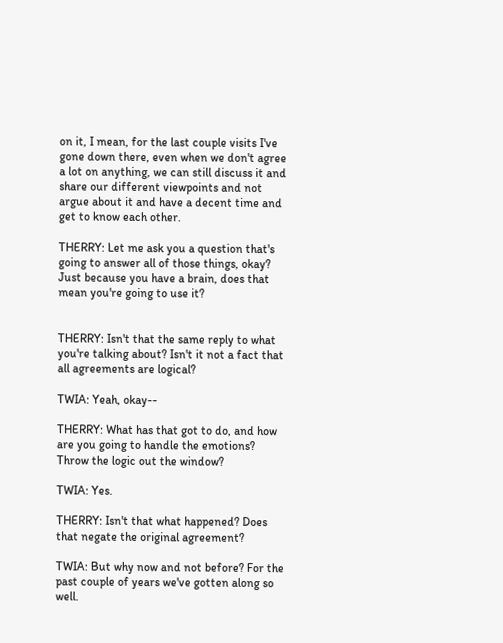on it, I mean, for the last couple visits I've gone down there, even when we don't agree a lot on anything, we can still discuss it and share our different viewpoints and not argue about it and have a decent time and get to know each other.

THERRY: Let me ask you a question that's going to answer all of those things, okay? Just because you have a brain, does that mean you're going to use it?


THERRY: Isn't that the same reply to what you're talking about? Isn't it not a fact that all agreements are logical?

TWIA: Yeah, okay--

THERRY: What has that got to do, and how are you going to handle the emotions? Throw the logic out the window?

TWIA: Yes.

THERRY: Isn't that what happened? Does that negate the original agreement?

TWIA: But why now and not before? For the past couple of years we've gotten along so well.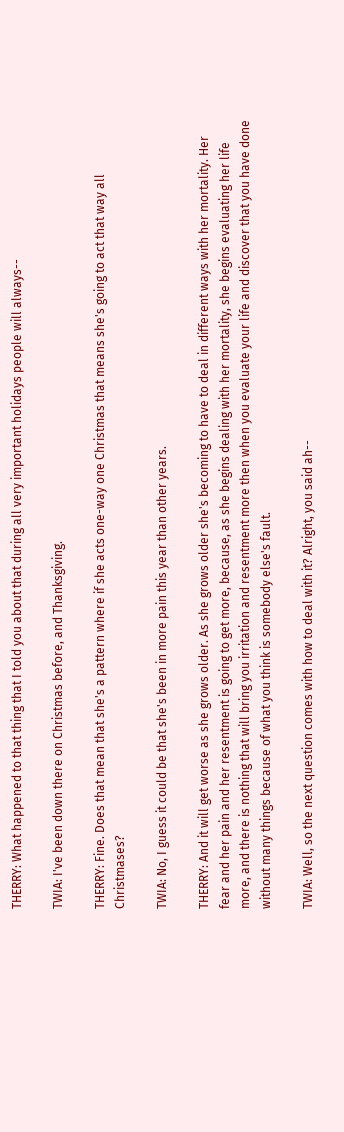THERRY: What happened to that thing that I told you about that during all very important holidays people will always--

TWIA: I've been down there on Christmas before, and Thanksgiving.

THERRY: Fine. Does that mean that she's a pattern where if she acts one-way one Christmas that means she's going to act that way all Christmases?

TWIA: No, I guess it could be that she's been in more pain this year than other years.

THERRY: And it will get worse as she grows older. As she grows older she's becoming to have to deal in different ways with her mortality. Her fear and her pain and her resentment is going to get more, because, as she begins dealing with her mortality, she begins evaluating her life more, and there is nothing that will bring you irritation and resentment more then when you evaluate your life and discover that you have done without many things because of what you think is somebody else's fault.

TWIA: Well, so the next question comes with how to deal with it? Alright, you said ah--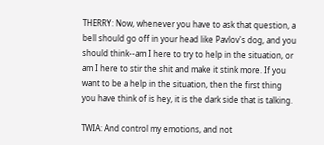THERRY: Now, whenever you have to ask that question, a bell should go off in your head like Pavlov's dog, and you should think--am I here to try to help in the situation, or am I here to stir the shit and make it stink more. If you want to be a help in the situation, then the first thing you have think of is hey, it is the dark side that is talking.

TWIA: And control my emotions, and not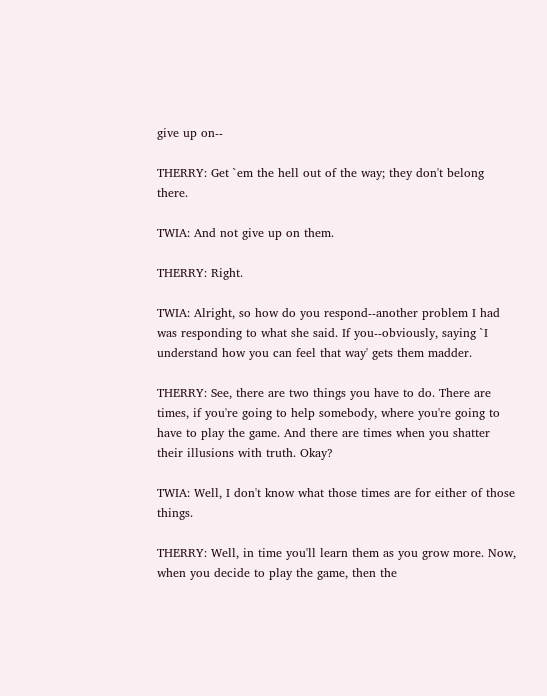give up on--

THERRY: Get `em the hell out of the way; they don't belong there.

TWIA: And not give up on them.

THERRY: Right.

TWIA: Alright, so how do you respond--another problem I had was responding to what she said. If you--obviously, saying `I understand how you can feel that way' gets them madder.

THERRY: See, there are two things you have to do. There are times, if you're going to help somebody, where you're going to have to play the game. And there are times when you shatter their illusions with truth. Okay?

TWIA: Well, I don't know what those times are for either of those things.

THERRY: Well, in time you'll learn them as you grow more. Now, when you decide to play the game, then the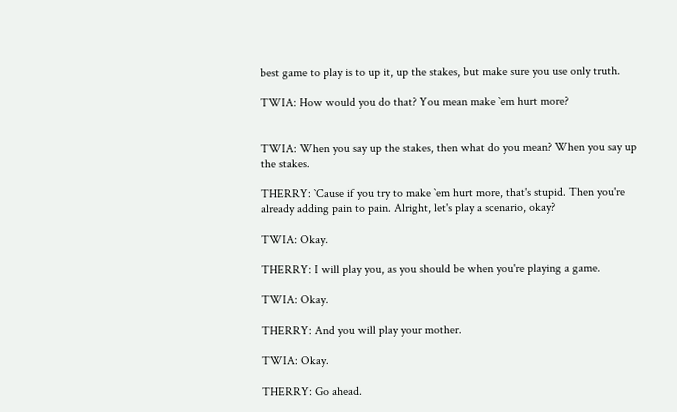best game to play is to up it, up the stakes, but make sure you use only truth.

TWIA: How would you do that? You mean make `em hurt more?


TWIA: When you say up the stakes, then what do you mean? When you say up the stakes.

THERRY: `Cause if you try to make `em hurt more, that's stupid. Then you're already adding pain to pain. Alright, let's play a scenario, okay?

TWIA: Okay.

THERRY: I will play you, as you should be when you're playing a game.

TWIA: Okay.

THERRY: And you will play your mother.

TWIA: Okay.

THERRY: Go ahead.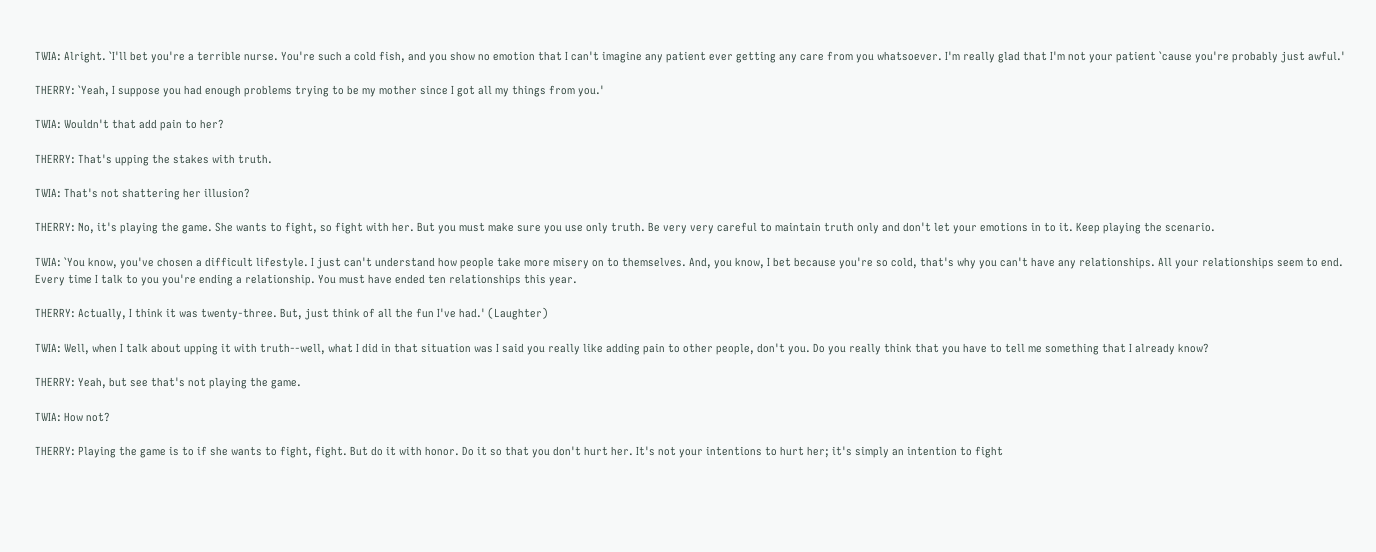TWIA: Alright. `I'll bet you're a terrible nurse. You're such a cold fish, and you show no emotion that I can't imagine any patient ever getting any care from you whatsoever. I'm really glad that I'm not your patient `cause you're probably just awful.'

THERRY: `Yeah, I suppose you had enough problems trying to be my mother since I got all my things from you.'

TWIA: Wouldn't that add pain to her?

THERRY: That's upping the stakes with truth.

TWIA: That's not shattering her illusion?

THERRY: No, it's playing the game. She wants to fight, so fight with her. But you must make sure you use only truth. Be very very careful to maintain truth only and don't let your emotions in to it. Keep playing the scenario.

TWIA: `You know, you've chosen a difficult lifestyle. I just can't understand how people take more misery on to themselves. And, you know, I bet because you're so cold, that's why you can't have any relationships. All your relationships seem to end. Every time I talk to you you're ending a relationship. You must have ended ten relationships this year.

THERRY: Actually, I think it was twenty-three. But, just think of all the fun I've had.' (Laughter)

TWIA: Well, when I talk about upping it with truth--well, what I did in that situation was I said you really like adding pain to other people, don't you. Do you really think that you have to tell me something that I already know?

THERRY: Yeah, but see that's not playing the game.

TWIA: How not?

THERRY: Playing the game is to if she wants to fight, fight. But do it with honor. Do it so that you don't hurt her. It's not your intentions to hurt her; it's simply an intention to fight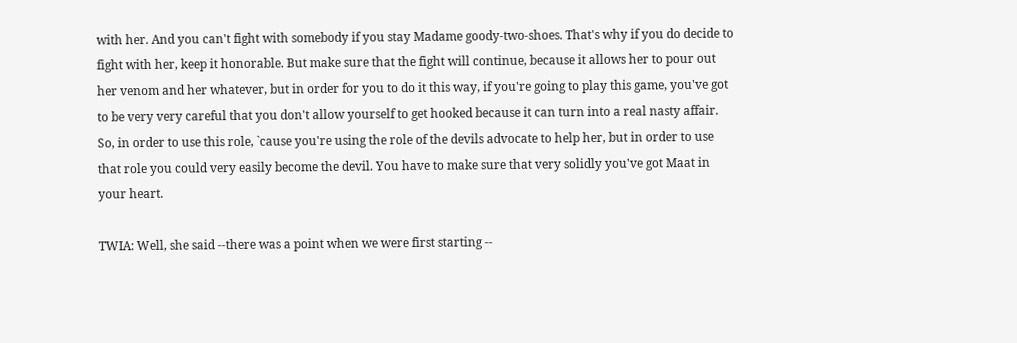with her. And you can't fight with somebody if you stay Madame goody-two-shoes. That's why if you do decide to fight with her, keep it honorable. But make sure that the fight will continue, because it allows her to pour out her venom and her whatever, but in order for you to do it this way, if you're going to play this game, you've got to be very very careful that you don't allow yourself to get hooked because it can turn into a real nasty affair. So, in order to use this role, `cause you're using the role of the devils advocate to help her, but in order to use that role you could very easily become the devil. You have to make sure that very solidly you've got Maat in your heart.

TWIA: Well, she said --there was a point when we were first starting --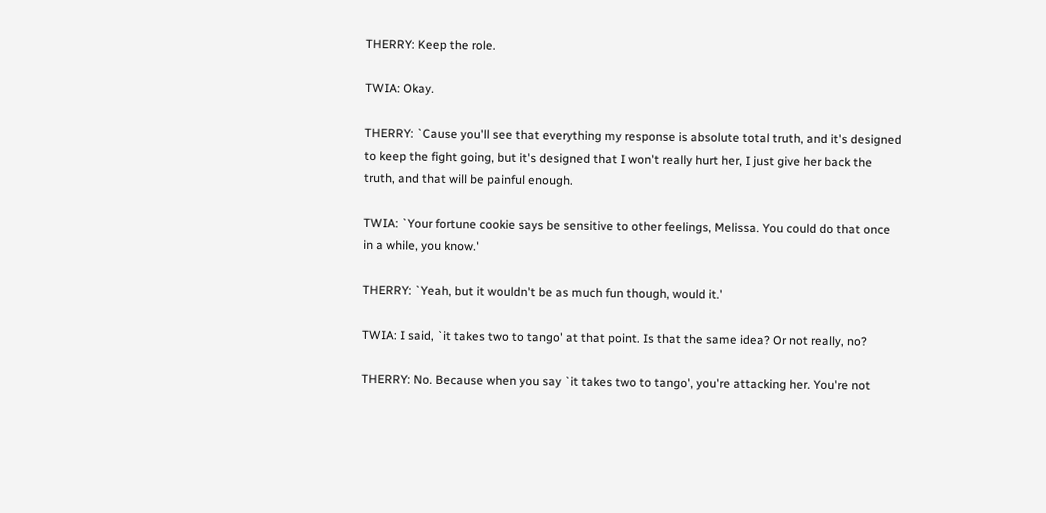THERRY: Keep the role.

TWIA: Okay.

THERRY: `Cause you'll see that everything my response is absolute total truth, and it's designed to keep the fight going, but it's designed that I won't really hurt her, I just give her back the truth, and that will be painful enough.

TWIA: `Your fortune cookie says be sensitive to other feelings, Melissa. You could do that once in a while, you know.'

THERRY: `Yeah, but it wouldn't be as much fun though, would it.'

TWIA: I said, `it takes two to tango' at that point. Is that the same idea? Or not really, no?

THERRY: No. Because when you say `it takes two to tango', you're attacking her. You're not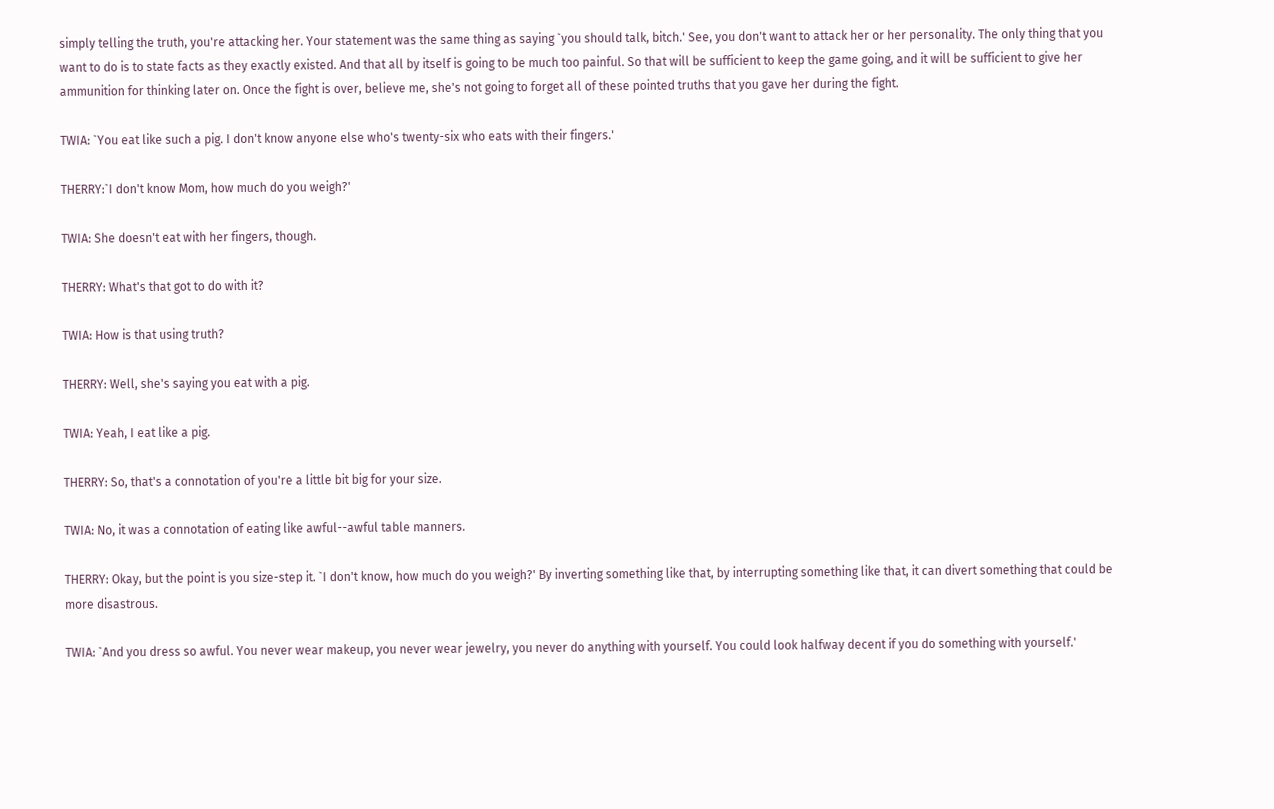simply telling the truth, you're attacking her. Your statement was the same thing as saying `you should talk, bitch.' See, you don't want to attack her or her personality. The only thing that you want to do is to state facts as they exactly existed. And that all by itself is going to be much too painful. So that will be sufficient to keep the game going, and it will be sufficient to give her ammunition for thinking later on. Once the fight is over, believe me, she's not going to forget all of these pointed truths that you gave her during the fight.

TWIA: `You eat like such a pig. I don't know anyone else who's twenty-six who eats with their fingers.'

THERRY:`I don't know Mom, how much do you weigh?'

TWIA: She doesn't eat with her fingers, though.

THERRY: What's that got to do with it?

TWIA: How is that using truth?

THERRY: Well, she's saying you eat with a pig.

TWIA: Yeah, I eat like a pig.

THERRY: So, that's a connotation of you're a little bit big for your size.

TWIA: No, it was a connotation of eating like awful--awful table manners.

THERRY: Okay, but the point is you size-step it. `I don't know, how much do you weigh?' By inverting something like that, by interrupting something like that, it can divert something that could be more disastrous.

TWIA: `And you dress so awful. You never wear makeup, you never wear jewelry, you never do anything with yourself. You could look halfway decent if you do something with yourself.'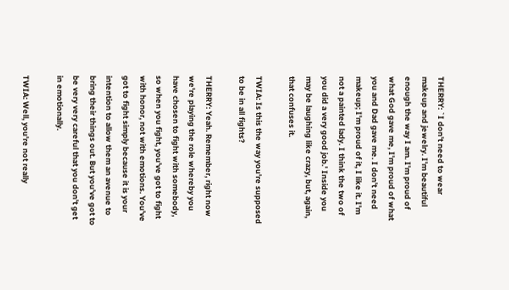THERRY: `I don't need to wear makeup and jewelry. I'm beautiful enough the way I am. I'm proud of what God gave me, I'm proud of what you and Dad gave me. I don't need makeup; I'm proud of it, I like it. I'm not a painted lady. I think the two of you did a very good job.' Inside you may be laughing like crazy, but, again, that confuses it.

TWIA: Is this the way you're supposed to be in all fights?

THERRY: Yeah. Remember, right now we're playing the role whereby you have chosen to fight with somebody, so when you fight, you've got to fight with honor, not with emotions. You've got to fight simply because it is your intention to allow them an avenue to bring their things out. But you've got to be very very careful that you don't get in emotionally.

TWIA: Well, you're not really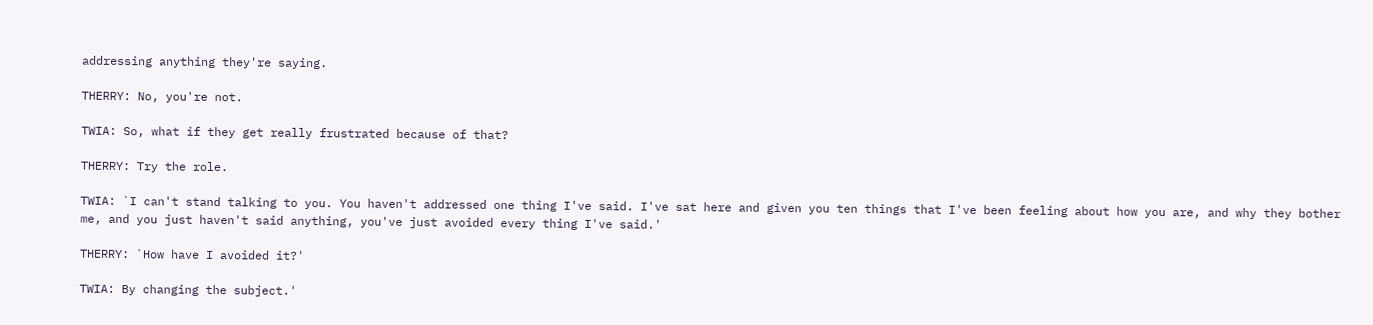addressing anything they're saying.

THERRY: No, you're not.

TWIA: So, what if they get really frustrated because of that?

THERRY: Try the role.

TWIA: `I can't stand talking to you. You haven't addressed one thing I've said. I've sat here and given you ten things that I've been feeling about how you are, and why they bother me, and you just haven't said anything, you've just avoided every thing I've said.'

THERRY: `How have I avoided it?'

TWIA: By changing the subject.'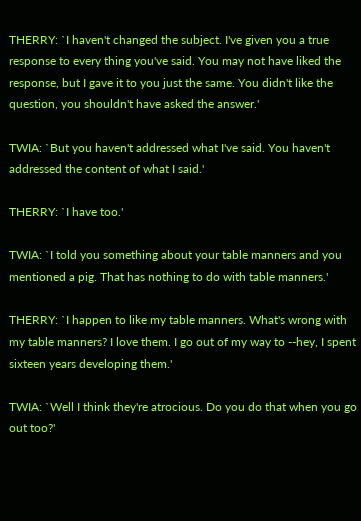THERRY: `I haven't changed the subject. I've given you a true response to every thing you've said. You may not have liked the response, but I gave it to you just the same. You didn't like the question, you shouldn't have asked the answer.'

TWIA: `But you haven't addressed what I've said. You haven't addressed the content of what I said.'

THERRY: `I have too.'

TWIA: `I told you something about your table manners and you mentioned a pig. That has nothing to do with table manners.'

THERRY: `I happen to like my table manners. What's wrong with my table manners? I love them. I go out of my way to --hey, I spent sixteen years developing them.'

TWIA: `Well I think they're atrocious. Do you do that when you go out too?'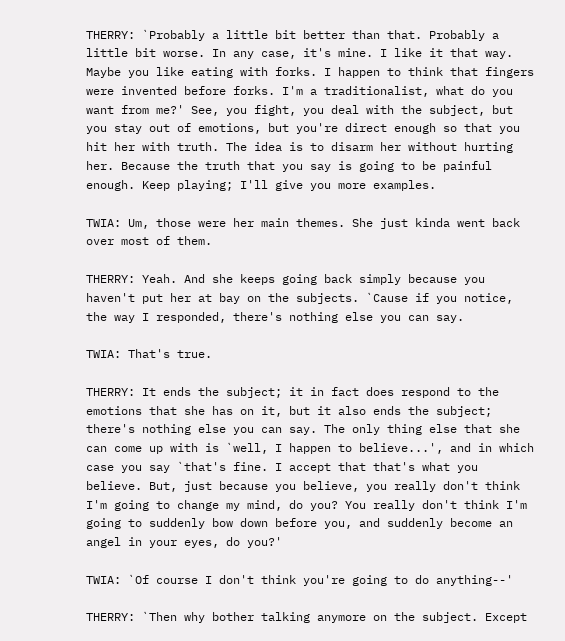THERRY: `Probably a little bit better than that. Probably a little bit worse. In any case, it's mine. I like it that way. Maybe you like eating with forks. I happen to think that fingers were invented before forks. I'm a traditionalist, what do you want from me?' See, you fight, you deal with the subject, but you stay out of emotions, but you're direct enough so that you hit her with truth. The idea is to disarm her without hurting her. Because the truth that you say is going to be painful enough. Keep playing; I'll give you more examples.

TWIA: Um, those were her main themes. She just kinda went back over most of them.

THERRY: Yeah. And she keeps going back simply because you haven't put her at bay on the subjects. `Cause if you notice, the way I responded, there's nothing else you can say.

TWIA: That's true.

THERRY: It ends the subject; it in fact does respond to the emotions that she has on it, but it also ends the subject; there's nothing else you can say. The only thing else that she can come up with is `well, I happen to believe...', and in which case you say `that's fine. I accept that that's what you believe. But, just because you believe, you really don't think I'm going to change my mind, do you? You really don't think I'm going to suddenly bow down before you, and suddenly become an angel in your eyes, do you?'

TWIA: `Of course I don't think you're going to do anything--'

THERRY: `Then why bother talking anymore on the subject. Except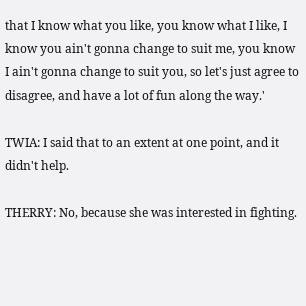that I know what you like, you know what I like, I know you ain't gonna change to suit me, you know I ain't gonna change to suit you, so let's just agree to disagree, and have a lot of fun along the way.'

TWIA: I said that to an extent at one point, and it didn't help.

THERRY: No, because she was interested in fighting.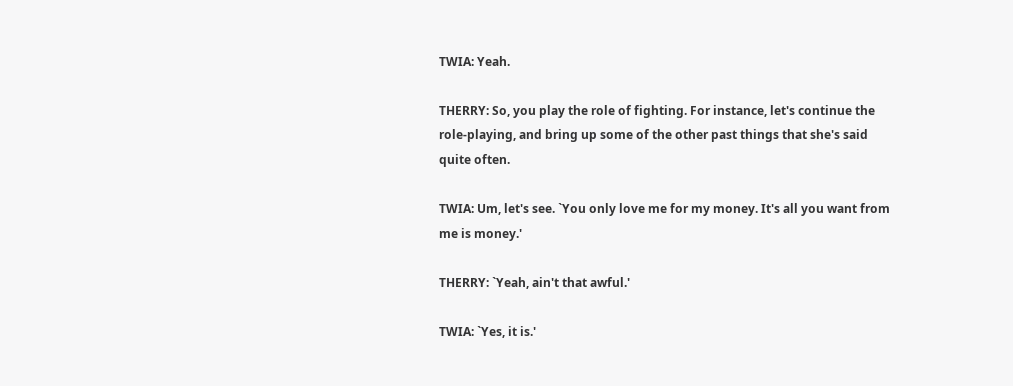TWIA: Yeah.

THERRY: So, you play the role of fighting. For instance, let's continue the role-playing, and bring up some of the other past things that she's said quite often.

TWIA: Um, let's see. `You only love me for my money. It's all you want from me is money.'

THERRY: `Yeah, ain't that awful.'

TWIA: `Yes, it is.'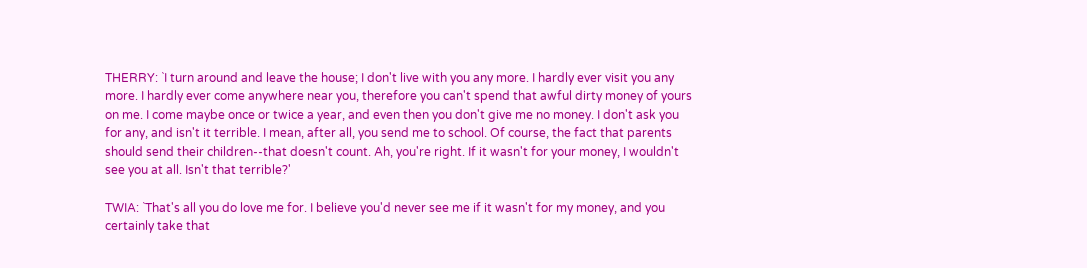THERRY: `I turn around and leave the house; I don't live with you any more. I hardly ever visit you any more. I hardly ever come anywhere near you, therefore you can't spend that awful dirty money of yours on me. I come maybe once or twice a year, and even then you don't give me no money. I don't ask you for any, and isn't it terrible. I mean, after all, you send me to school. Of course, the fact that parents should send their children--that doesn't count. Ah, you're right. If it wasn't for your money, I wouldn't see you at all. Isn't that terrible?'

TWIA: `That's all you do love me for. I believe you'd never see me if it wasn't for my money, and you certainly take that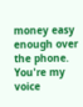money easy enough over the phone. You're my voice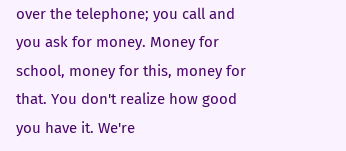over the telephone; you call and you ask for money. Money for school, money for this, money for that. You don't realize how good you have it. We're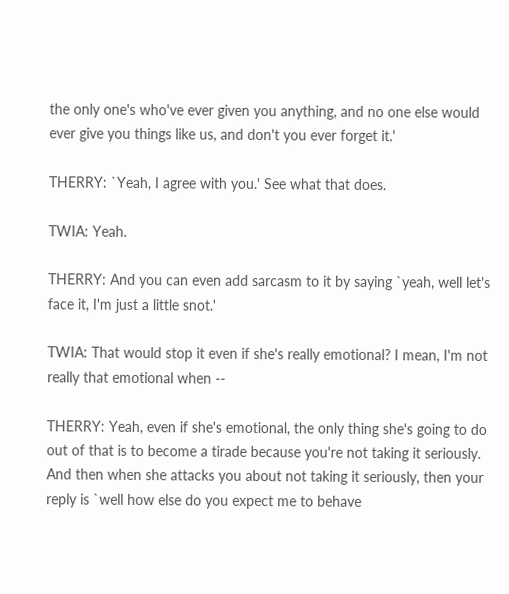the only one's who've ever given you anything, and no one else would ever give you things like us, and don't you ever forget it.'

THERRY: `Yeah, I agree with you.' See what that does.

TWIA: Yeah.

THERRY: And you can even add sarcasm to it by saying `yeah, well let's face it, I'm just a little snot.'

TWIA: That would stop it even if she's really emotional? I mean, I'm not really that emotional when --

THERRY: Yeah, even if she's emotional, the only thing she's going to do out of that is to become a tirade because you're not taking it seriously. And then when she attacks you about not taking it seriously, then your reply is `well how else do you expect me to behave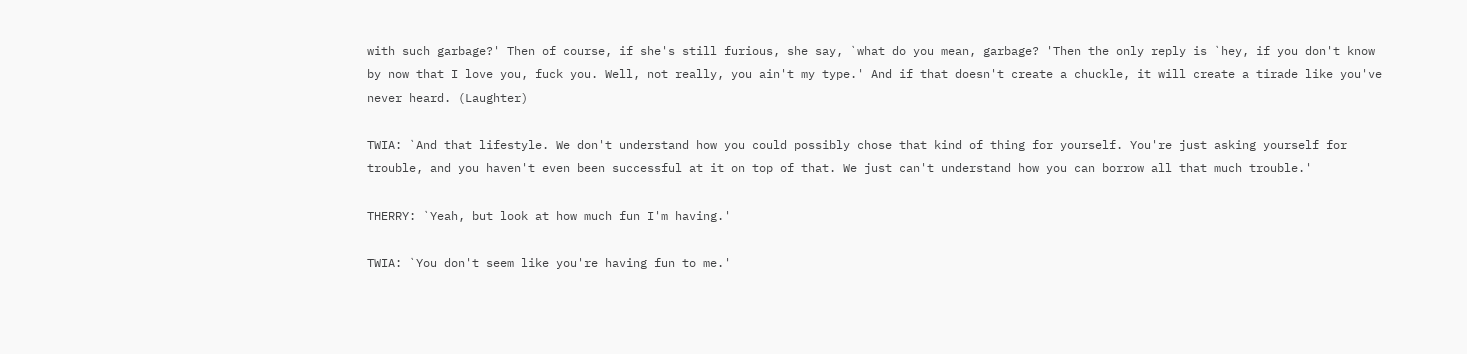with such garbage?' Then of course, if she's still furious, she say, `what do you mean, garbage? 'Then the only reply is `hey, if you don't know by now that I love you, fuck you. Well, not really, you ain't my type.' And if that doesn't create a chuckle, it will create a tirade like you've never heard. (Laughter)

TWIA: `And that lifestyle. We don't understand how you could possibly chose that kind of thing for yourself. You're just asking yourself for trouble, and you haven't even been successful at it on top of that. We just can't understand how you can borrow all that much trouble.'

THERRY: `Yeah, but look at how much fun I'm having.'

TWIA: `You don't seem like you're having fun to me.'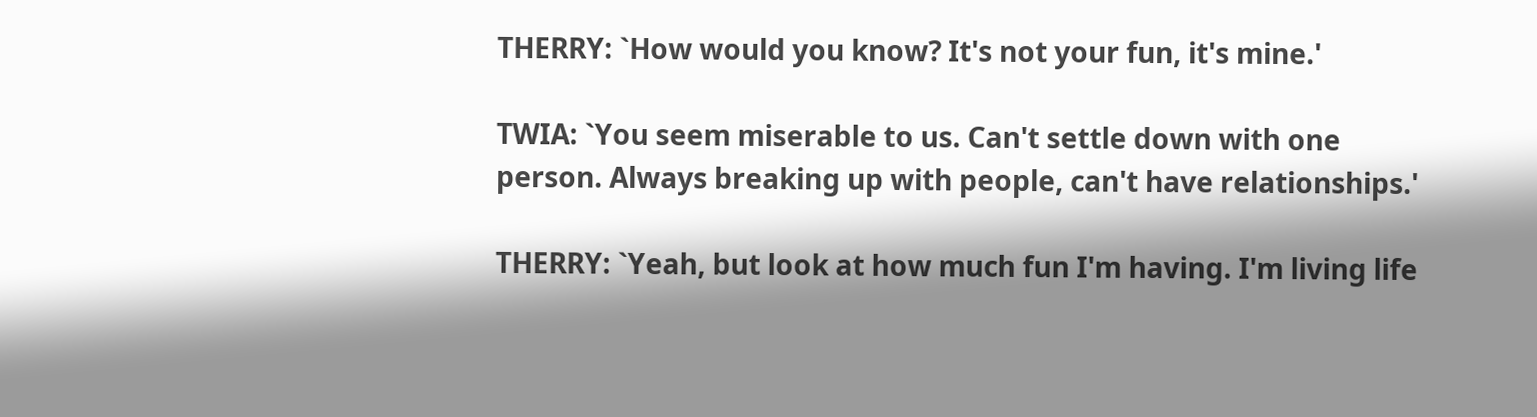THERRY: `How would you know? It's not your fun, it's mine.'

TWIA: `You seem miserable to us. Can't settle down with one person. Always breaking up with people, can't have relationships.'

THERRY: `Yeah, but look at how much fun I'm having. I'm living life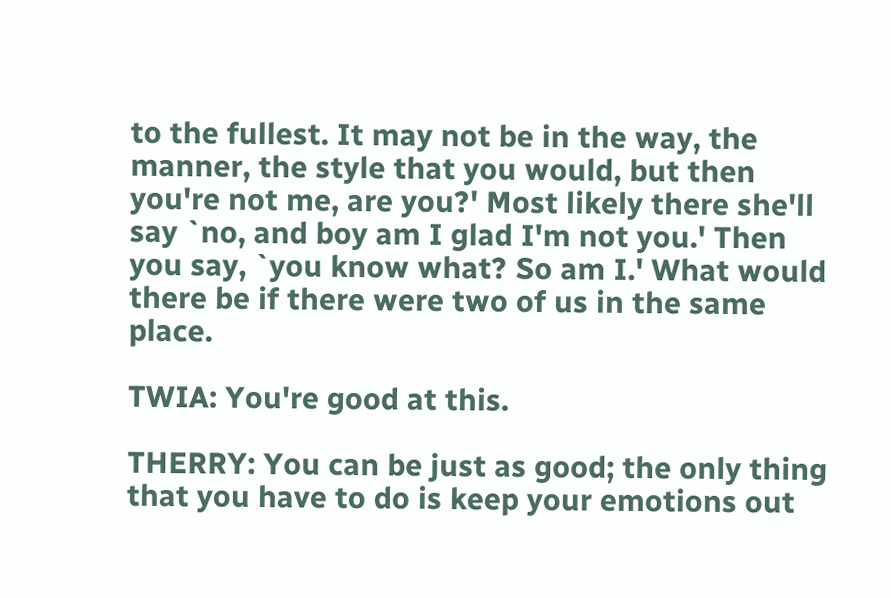to the fullest. It may not be in the way, the manner, the style that you would, but then you're not me, are you?' Most likely there she'll say `no, and boy am I glad I'm not you.' Then you say, `you know what? So am I.' What would there be if there were two of us in the same place.

TWIA: You're good at this.

THERRY: You can be just as good; the only thing that you have to do is keep your emotions out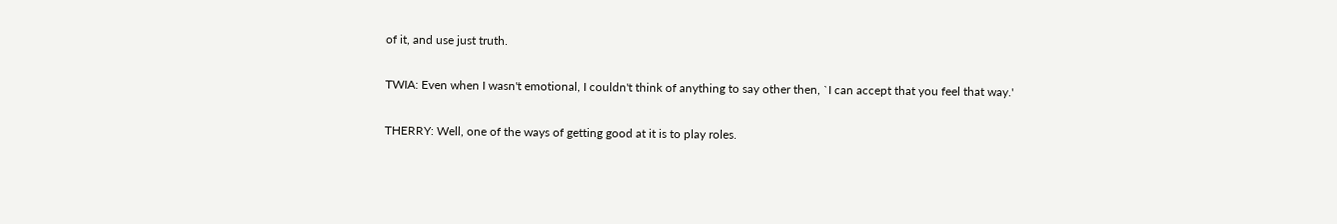of it, and use just truth.

TWIA: Even when I wasn't emotional, I couldn't think of anything to say other then, `I can accept that you feel that way.'

THERRY: Well, one of the ways of getting good at it is to play roles.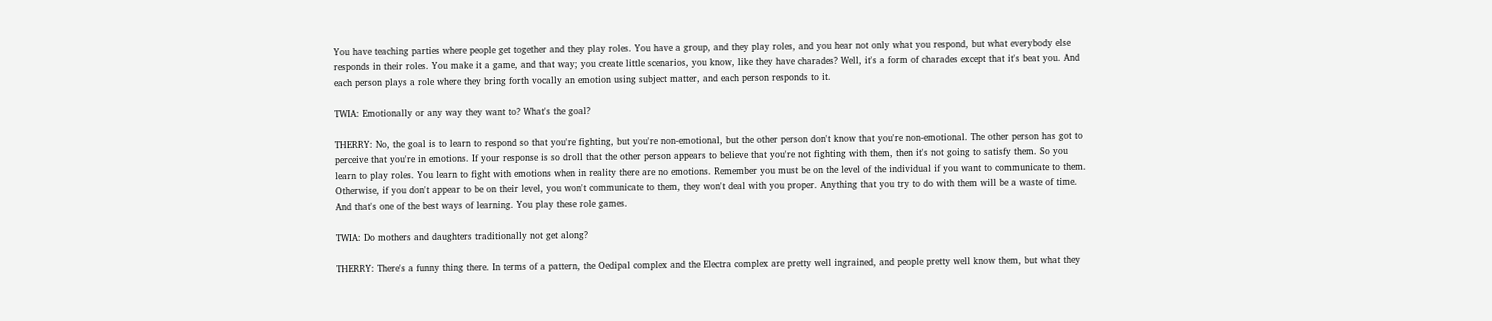You have teaching parties where people get together and they play roles. You have a group, and they play roles, and you hear not only what you respond, but what everybody else responds in their roles. You make it a game, and that way; you create little scenarios, you know, like they have charades? Well, it's a form of charades except that it's beat you. And each person plays a role where they bring forth vocally an emotion using subject matter, and each person responds to it.

TWIA: Emotionally or any way they want to? What's the goal?

THERRY: No, the goal is to learn to respond so that you're fighting, but you're non-emotional, but the other person don't know that you're non-emotional. The other person has got to perceive that you're in emotions. If your response is so droll that the other person appears to believe that you're not fighting with them, then it's not going to satisfy them. So you learn to play roles. You learn to fight with emotions when in reality there are no emotions. Remember you must be on the level of the individual if you want to communicate to them. Otherwise, if you don't appear to be on their level, you won't communicate to them, they won't deal with you proper. Anything that you try to do with them will be a waste of time. And that's one of the best ways of learning. You play these role games.

TWIA: Do mothers and daughters traditionally not get along?

THERRY: There's a funny thing there. In terms of a pattern, the Oedipal complex and the Electra complex are pretty well ingrained, and people pretty well know them, but what they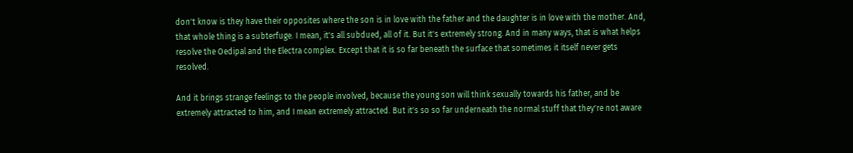don't know is they have their opposites where the son is in love with the father and the daughter is in love with the mother. And, that whole thing is a subterfuge. I mean, it's all subdued, all of it. But it's extremely strong. And in many ways, that is what helps resolve the Oedipal and the Electra complex. Except that it is so far beneath the surface that sometimes it itself never gets resolved.

And it brings strange feelings to the people involved, because the young son will think sexually towards his father, and be extremely attracted to him, and I mean extremely attracted. But it's so so far underneath the normal stuff that they're not aware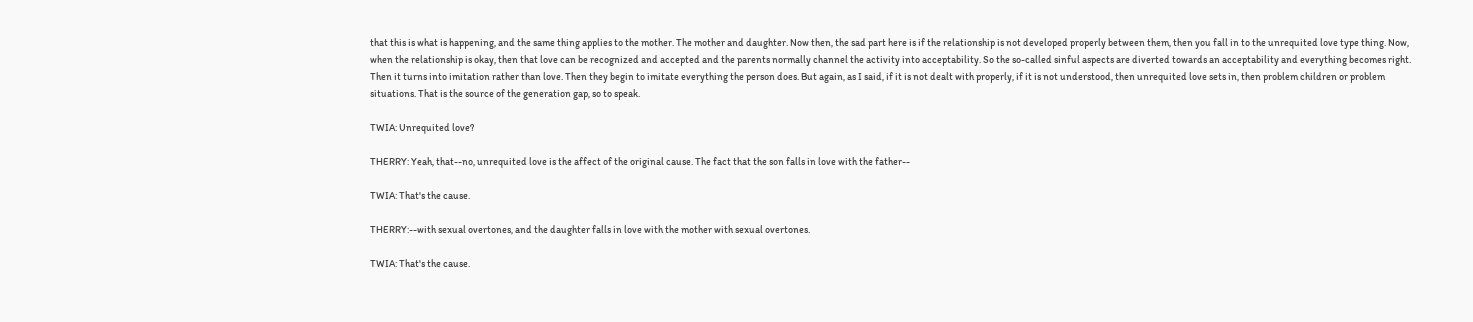that this is what is happening, and the same thing applies to the mother. The mother and daughter. Now then, the sad part here is if the relationship is not developed properly between them, then you fall in to the unrequited love type thing. Now, when the relationship is okay, then that love can be recognized and accepted and the parents normally channel the activity into acceptability. So the so-called sinful aspects are diverted towards an acceptability and everything becomes right. Then it turns into imitation rather than love. Then they begin to imitate everything the person does. But again, as I said, if it is not dealt with properly, if it is not understood, then unrequited love sets in, then problem children or problem situations. That is the source of the generation gap, so to speak.

TWIA: Unrequited love?

THERRY: Yeah, that--no, unrequited love is the affect of the original cause. The fact that the son falls in love with the father--

TWIA: That's the cause.

THERRY:--with sexual overtones, and the daughter falls in love with the mother with sexual overtones.

TWIA: That's the cause.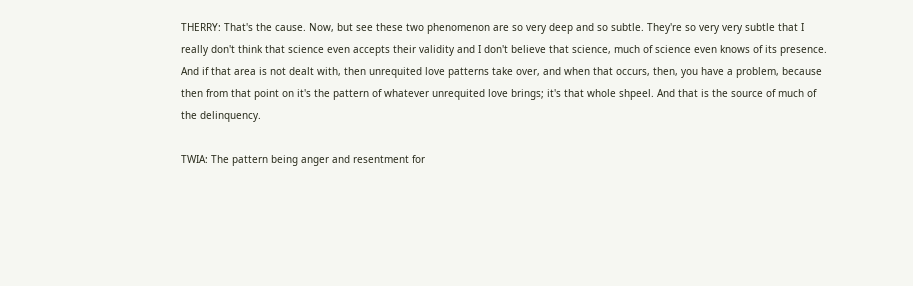THERRY: That's the cause. Now, but see these two phenomenon are so very deep and so subtle. They're so very very subtle that I really don't think that science even accepts their validity and I don't believe that science, much of science even knows of its presence. And if that area is not dealt with, then unrequited love patterns take over, and when that occurs, then, you have a problem, because then from that point on it's the pattern of whatever unrequited love brings; it's that whole shpeel. And that is the source of much of the delinquency.

TWIA: The pattern being anger and resentment for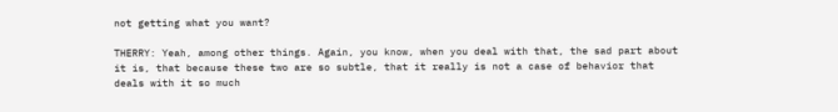not getting what you want?

THERRY: Yeah, among other things. Again, you know, when you deal with that, the sad part about it is, that because these two are so subtle, that it really is not a case of behavior that deals with it so much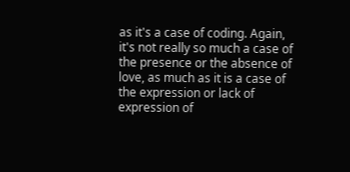as it's a case of coding. Again, it's not really so much a case of the presence or the absence of love, as much as it is a case of the expression or lack of expression of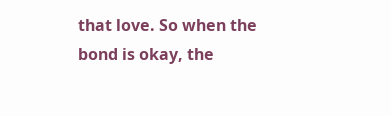that love. So when the bond is okay, the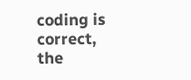coding is correct, the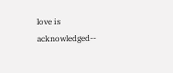love is acknowledged--